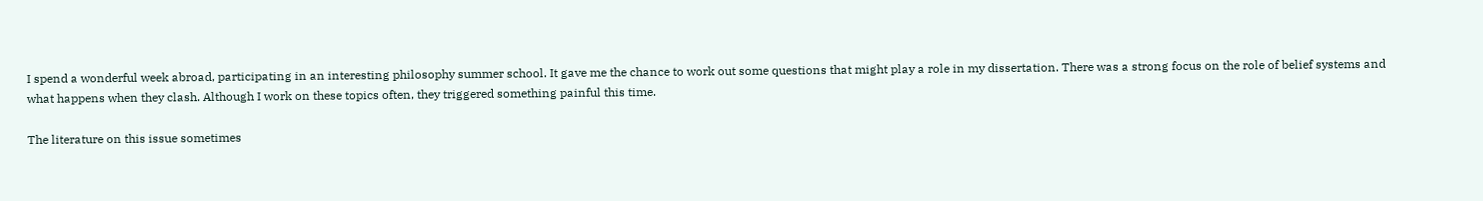I spend a wonderful week abroad, participating in an interesting philosophy summer school. It gave me the chance to work out some questions that might play a role in my dissertation. There was a strong focus on the role of belief systems and what happens when they clash. Although I work on these topics often, they triggered something painful this time.

The literature on this issue sometimes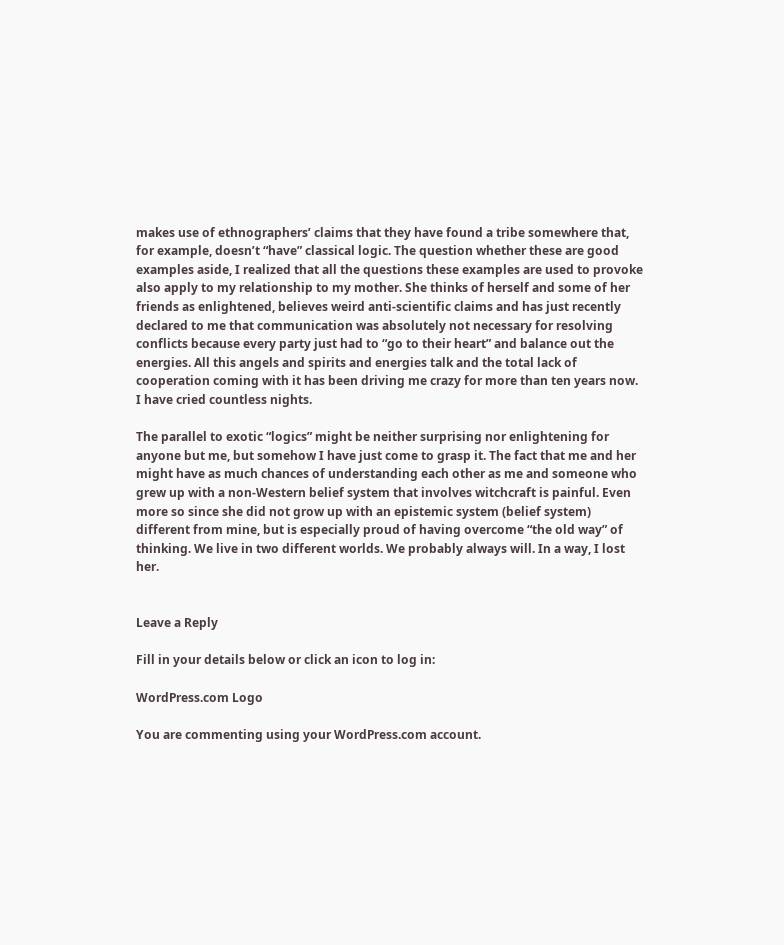makes use of ethnographers’ claims that they have found a tribe somewhere that, for example, doesn’t “have” classical logic. The question whether these are good examples aside, I realized that all the questions these examples are used to provoke also apply to my relationship to my mother. She thinks of herself and some of her friends as enlightened, believes weird anti-scientific claims and has just recently declared to me that communication was absolutely not necessary for resolving conflicts because every party just had to “go to their heart” and balance out the energies. All this angels and spirits and energies talk and the total lack of cooperation coming with it has been driving me crazy for more than ten years now. I have cried countless nights.

The parallel to exotic “logics” might be neither surprising nor enlightening for anyone but me, but somehow I have just come to grasp it. The fact that me and her might have as much chances of understanding each other as me and someone who grew up with a non-Western belief system that involves witchcraft is painful. Even more so since she did not grow up with an epistemic system (belief system) different from mine, but is especially proud of having overcome “the old way” of thinking. We live in two different worlds. We probably always will. In a way, I lost her.


Leave a Reply

Fill in your details below or click an icon to log in:

WordPress.com Logo

You are commenting using your WordPress.com account.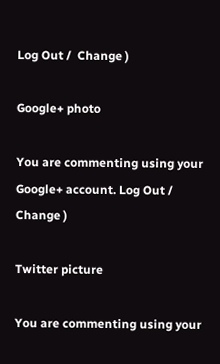Log Out /  Change )

Google+ photo

You are commenting using your Google+ account. Log Out /  Change )

Twitter picture

You are commenting using your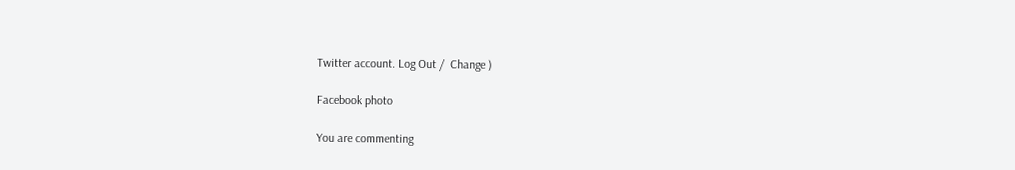Twitter account. Log Out /  Change )

Facebook photo

You are commenting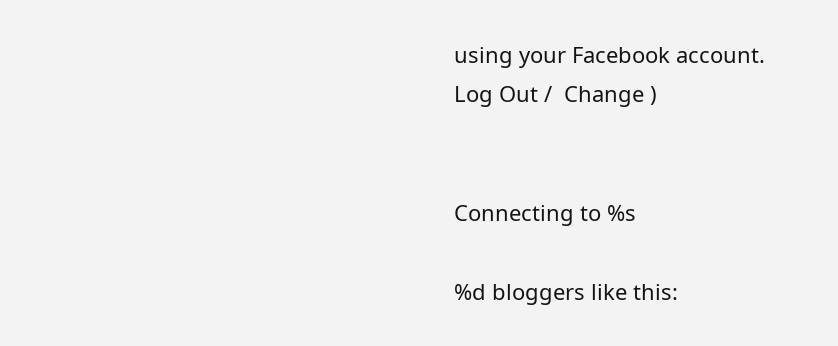using your Facebook account. Log Out /  Change )


Connecting to %s

%d bloggers like this: